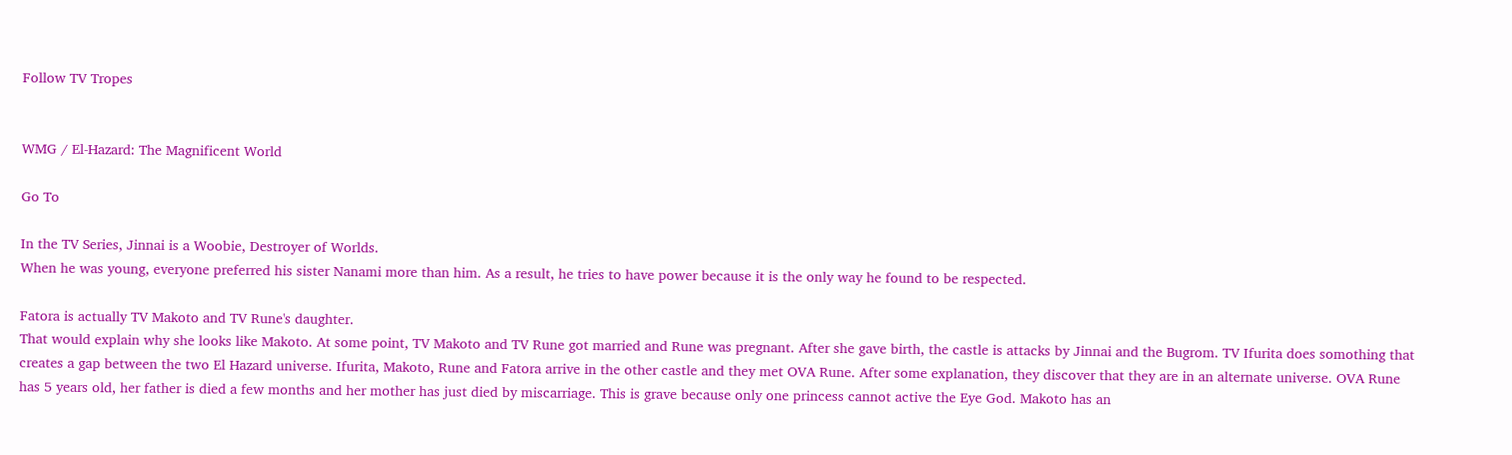Follow TV Tropes


WMG / El-Hazard: The Magnificent World

Go To

In the TV Series, Jinnai is a Woobie, Destroyer of Worlds.
When he was young, everyone preferred his sister Nanami more than him. As a result, he tries to have power because it is the only way he found to be respected.

Fatora is actually TV Makoto and TV Rune's daughter.
That would explain why she looks like Makoto. At some point, TV Makoto and TV Rune got married and Rune was pregnant. After she gave birth, the castle is attacks by Jinnai and the Bugrom. TV Ifurita does somothing that creates a gap between the two El Hazard universe. Ifurita, Makoto, Rune and Fatora arrive in the other castle and they met OVA Rune. After some explanation, they discover that they are in an alternate universe. OVA Rune has 5 years old, her father is died a few months and her mother has just died by miscarriage. This is grave because only one princess cannot active the Eye God. Makoto has an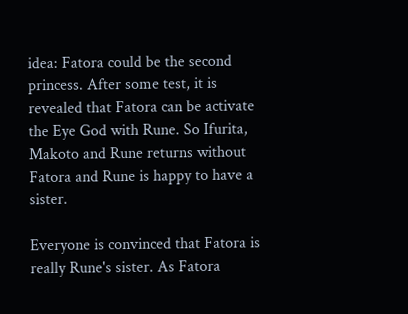idea: Fatora could be the second princess. After some test, it is revealed that Fatora can be activate the Eye God with Rune. So Ifurita, Makoto and Rune returns without Fatora and Rune is happy to have a sister.

Everyone is convinced that Fatora is really Rune's sister. As Fatora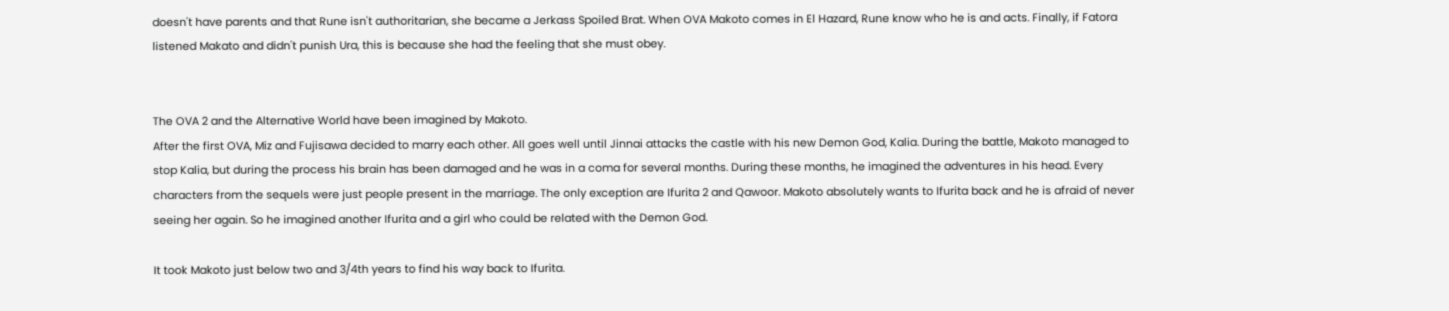doesn't have parents and that Rune isn't authoritarian, she became a Jerkass Spoiled Brat. When OVA Makoto comes in El Hazard, Rune know who he is and acts. Finally, if Fatora listened Makato and didn't punish Ura, this is because she had the feeling that she must obey.


The OVA 2 and the Alternative World have been imagined by Makoto.
After the first OVA, Miz and Fujisawa decided to marry each other. All goes well until Jinnai attacks the castle with his new Demon God, Kalia. During the battle, Makoto managed to stop Kalia, but during the process his brain has been damaged and he was in a coma for several months. During these months, he imagined the adventures in his head. Every characters from the sequels were just people present in the marriage. The only exception are Ifurita 2 and Qawoor. Makoto absolutely wants to Ifurita back and he is afraid of never seeing her again. So he imagined another Ifurita and a girl who could be related with the Demon God.

It took Makoto just below two and 3/4th years to find his way back to Ifurita.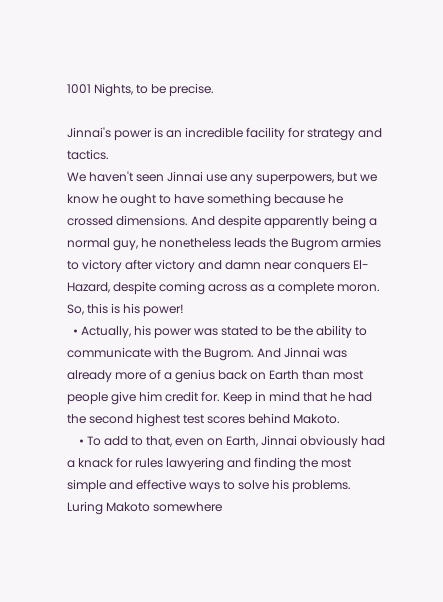1001 Nights, to be precise.

Jinnai's power is an incredible facility for strategy and tactics.
We haven't seen Jinnai use any superpowers, but we know he ought to have something because he crossed dimensions. And despite apparently being a normal guy, he nonetheless leads the Bugrom armies to victory after victory and damn near conquers El-Hazard, despite coming across as a complete moron. So, this is his power!
  • Actually, his power was stated to be the ability to communicate with the Bugrom. And Jinnai was already more of a genius back on Earth than most people give him credit for. Keep in mind that he had the second highest test scores behind Makoto.
    • To add to that, even on Earth, Jinnai obviously had a knack for rules lawyering and finding the most simple and effective ways to solve his problems. Luring Makoto somewhere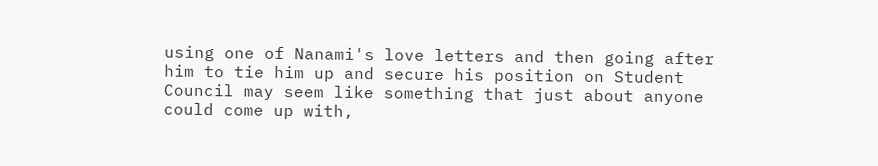using one of Nanami's love letters and then going after him to tie him up and secure his position on Student Council may seem like something that just about anyone could come up with,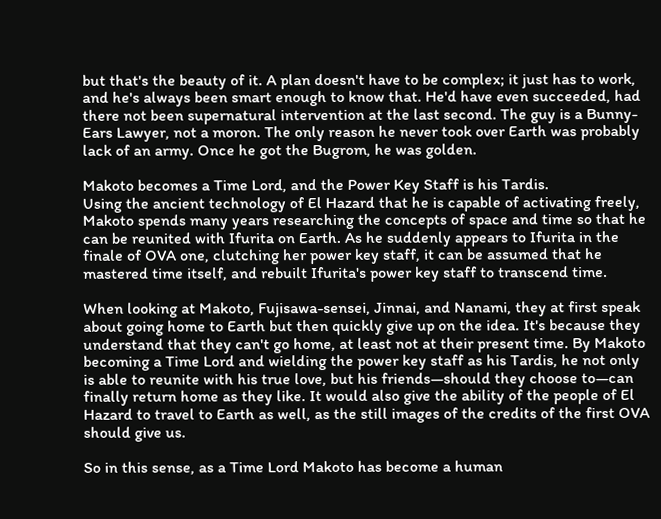but that's the beauty of it. A plan doesn't have to be complex; it just has to work, and he's always been smart enough to know that. He'd have even succeeded, had there not been supernatural intervention at the last second. The guy is a Bunny-Ears Lawyer, not a moron. The only reason he never took over Earth was probably lack of an army. Once he got the Bugrom, he was golden.

Makoto becomes a Time Lord, and the Power Key Staff is his Tardis.
Using the ancient technology of El Hazard that he is capable of activating freely, Makoto spends many years researching the concepts of space and time so that he can be reunited with Ifurita on Earth. As he suddenly appears to Ifurita in the finale of OVA one, clutching her power key staff, it can be assumed that he mastered time itself, and rebuilt Ifurita's power key staff to transcend time.

When looking at Makoto, Fujisawa-sensei, Jinnai, and Nanami, they at first speak about going home to Earth but then quickly give up on the idea. It's because they understand that they can't go home, at least not at their present time. By Makoto becoming a Time Lord and wielding the power key staff as his Tardis, he not only is able to reunite with his true love, but his friends—should they choose to—can finally return home as they like. It would also give the ability of the people of El Hazard to travel to Earth as well, as the still images of the credits of the first OVA should give us.

So in this sense, as a Time Lord Makoto has become a human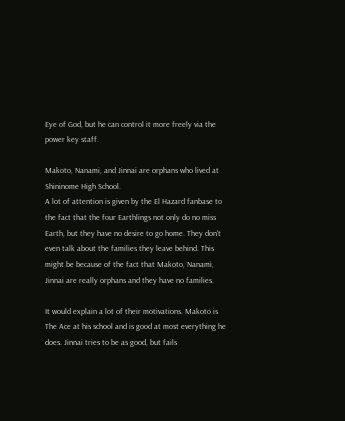Eye of God, but he can control it more freely via the power key staff.

Makoto, Nanami, and Jinnai are orphans who lived at Shininome High School.
A lot of attention is given by the El Hazard fanbase to the fact that the four Earthlings not only do no miss Earth, but they have no desire to go home. They don't even talk about the families they leave behind. This might be because of the fact that Makoto, Nanami, Jinnai are really orphans and they have no families.

It would explain a lot of their motivations. Makoto is The Ace at his school and is good at most everything he does. Jinnai tries to be as good, but fails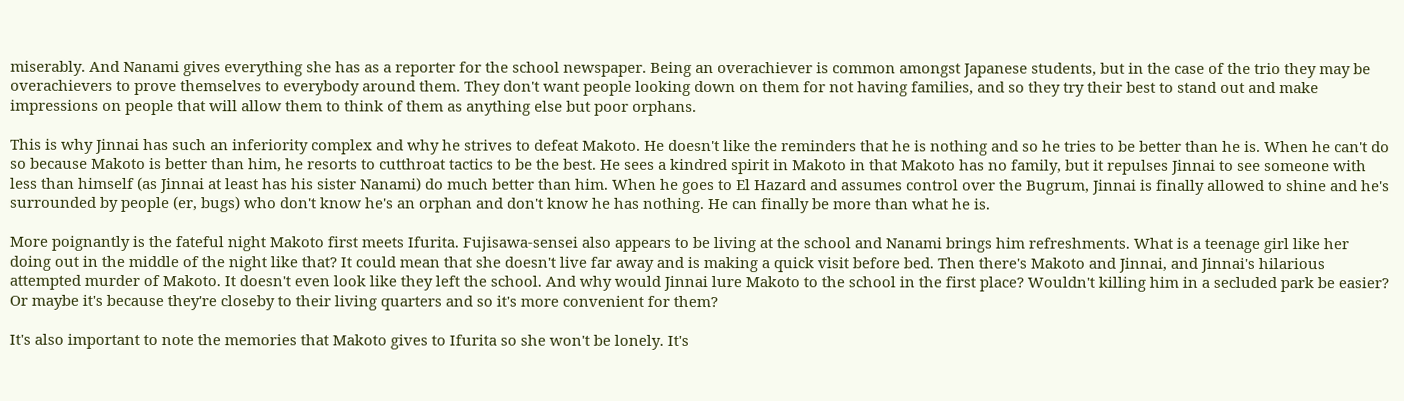miserably. And Nanami gives everything she has as a reporter for the school newspaper. Being an overachiever is common amongst Japanese students, but in the case of the trio they may be overachievers to prove themselves to everybody around them. They don't want people looking down on them for not having families, and so they try their best to stand out and make impressions on people that will allow them to think of them as anything else but poor orphans.

This is why Jinnai has such an inferiority complex and why he strives to defeat Makoto. He doesn't like the reminders that he is nothing and so he tries to be better than he is. When he can't do so because Makoto is better than him, he resorts to cutthroat tactics to be the best. He sees a kindred spirit in Makoto in that Makoto has no family, but it repulses Jinnai to see someone with less than himself (as Jinnai at least has his sister Nanami) do much better than him. When he goes to El Hazard and assumes control over the Bugrum, Jinnai is finally allowed to shine and he's surrounded by people (er, bugs) who don't know he's an orphan and don't know he has nothing. He can finally be more than what he is.

More poignantly is the fateful night Makoto first meets Ifurita. Fujisawa-sensei also appears to be living at the school and Nanami brings him refreshments. What is a teenage girl like her doing out in the middle of the night like that? It could mean that she doesn't live far away and is making a quick visit before bed. Then there's Makoto and Jinnai, and Jinnai's hilarious attempted murder of Makoto. It doesn't even look like they left the school. And why would Jinnai lure Makoto to the school in the first place? Wouldn't killing him in a secluded park be easier? Or maybe it's because they're closeby to their living quarters and so it's more convenient for them?

It's also important to note the memories that Makoto gives to Ifurita so she won't be lonely. It's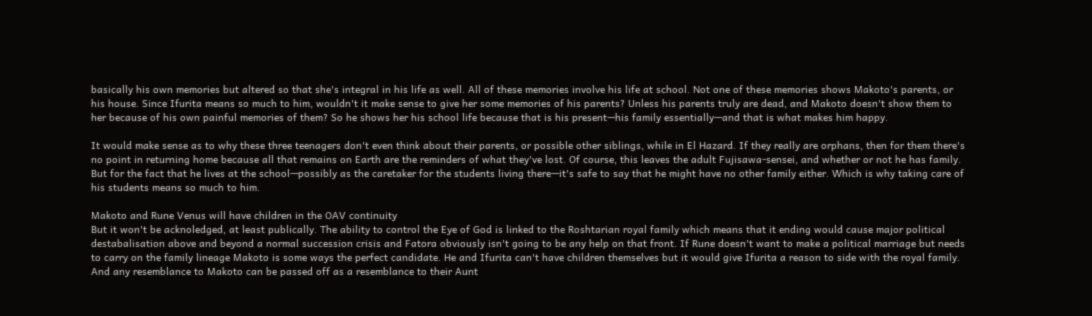basically his own memories but altered so that she's integral in his life as well. All of these memories involve his life at school. Not one of these memories shows Makoto's parents, or his house. Since Ifurita means so much to him, wouldn't it make sense to give her some memories of his parents? Unless his parents truly are dead, and Makoto doesn't show them to her because of his own painful memories of them? So he shows her his school life because that is his present—his family essentially—and that is what makes him happy.

It would make sense as to why these three teenagers don't even think about their parents, or possible other siblings, while in El Hazard. If they really are orphans, then for them there's no point in returning home because all that remains on Earth are the reminders of what they've lost. Of course, this leaves the adult Fujisawa-sensei, and whether or not he has family. But for the fact that he lives at the school—possibly as the caretaker for the students living there—it's safe to say that he might have no other family either. Which is why taking care of his students means so much to him.

Makoto and Rune Venus will have children in the OAV continuity
But it won't be acknoledged, at least publically. The ability to control the Eye of God is linked to the Roshtarian royal family which means that it ending would cause major political destabalisation above and beyond a normal succession crisis and Fatora obviously isn't going to be any help on that front. If Rune doesn't want to make a political marriage but needs to carry on the family lineage Makoto is some ways the perfect candidate. He and Ifurita can't have children themselves but it would give Ifurita a reason to side with the royal family. And any resemblance to Makoto can be passed off as a resemblance to their Aunt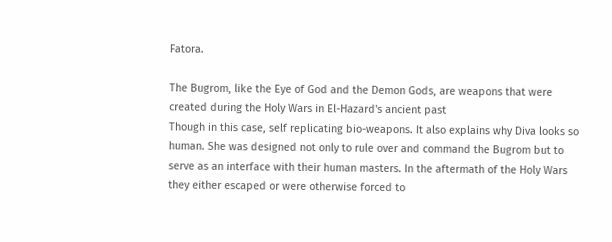Fatora.

The Bugrom, like the Eye of God and the Demon Gods, are weapons that were created during the Holy Wars in El-Hazard's ancient past
Though in this case, self replicating bio-weapons. It also explains why Diva looks so human. She was designed not only to rule over and command the Bugrom but to serve as an interface with their human masters. In the aftermath of the Holy Wars they either escaped or were otherwise forced to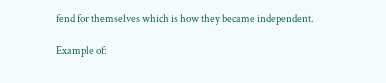fend for themselves which is how they became independent.

Example of: